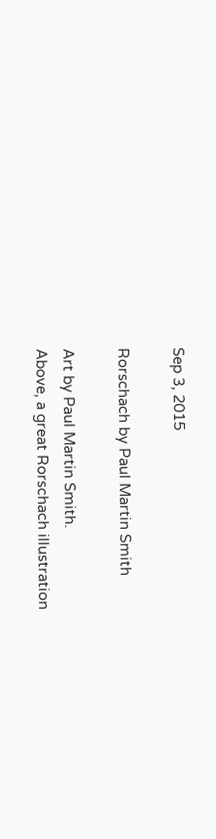Sep 3, 2015

Rorschach by Paul Martin Smith

Art by Paul Martin Smith.
Above, a great Rorschach illustration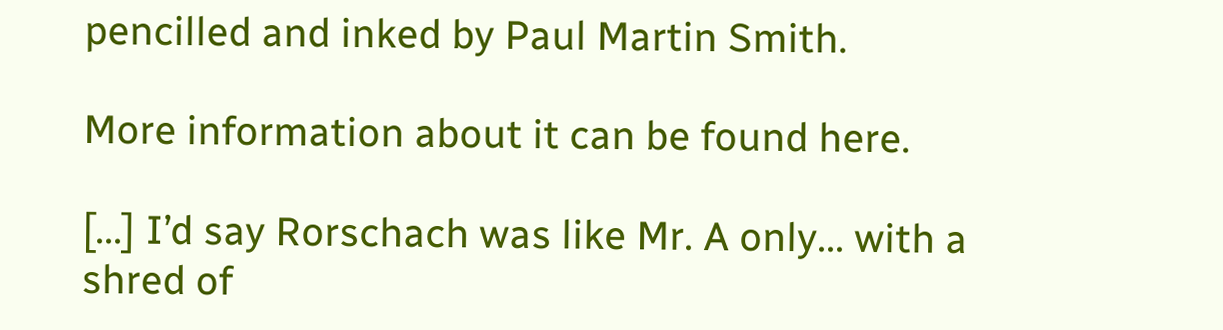pencilled and inked by Paul Martin Smith.

More information about it can be found here.

[...] I’d say Rorschach was like Mr. A only... with a shred of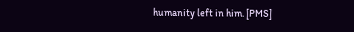humanity left in him. [PMS]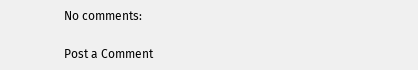No comments:

Post a Comment